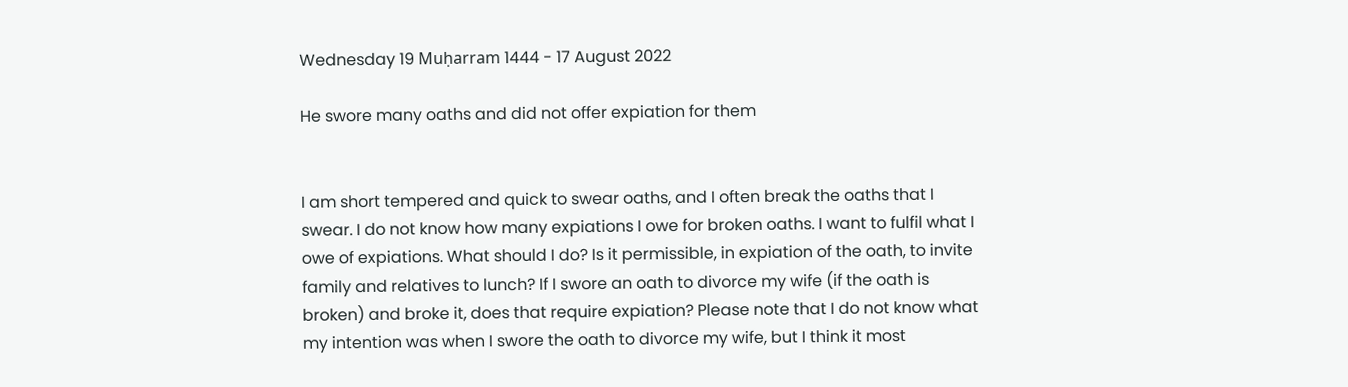Wednesday 19 Muḥarram 1444 - 17 August 2022

He swore many oaths and did not offer expiation for them


I am short tempered and quick to swear oaths, and I often break the oaths that I swear. I do not know how many expiations I owe for broken oaths. I want to fulfil what I owe of expiations. What should I do? Is it permissible, in expiation of the oath, to invite family and relatives to lunch? If I swore an oath to divorce my wife (if the oath is broken) and broke it, does that require expiation? Please note that I do not know what my intention was when I swore the oath to divorce my wife, but I think it most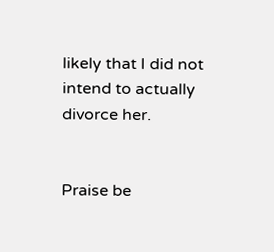likely that I did not intend to actually divorce her.


Praise be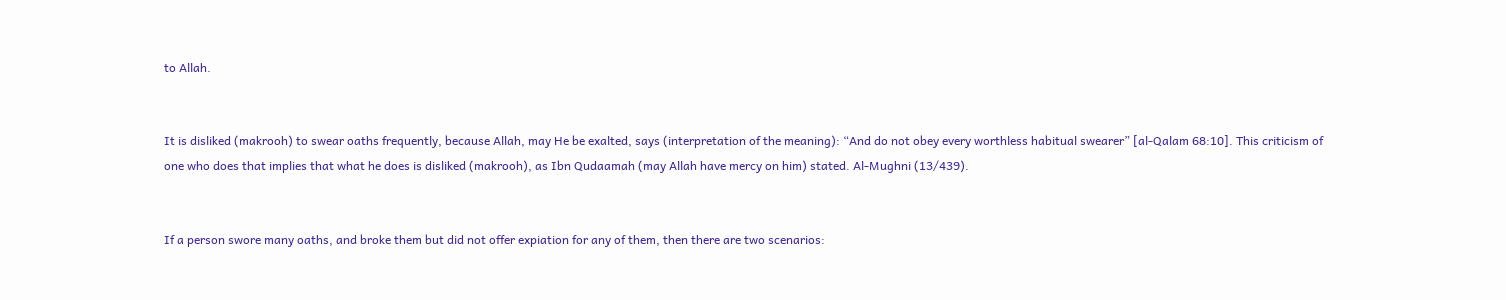to Allah.


It is disliked (makrooh) to swear oaths frequently, because Allah, may He be exalted, says (interpretation of the meaning): “And do not obey every worthless habitual swearer” [al-Qalam 68:10]. This criticism of one who does that implies that what he does is disliked (makrooh), as Ibn Qudaamah (may Allah have mercy on him) stated. Al-Mughni (13/439).


If a person swore many oaths, and broke them but did not offer expiation for any of them, then there are two scenarios: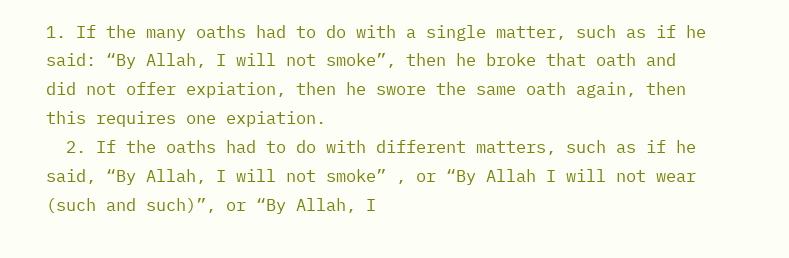1. If the many oaths had to do with a single matter, such as if he said: “By Allah, I will not smoke”, then he broke that oath and did not offer expiation, then he swore the same oath again, then this requires one expiation.
  2. If the oaths had to do with different matters, such as if he said, “By Allah, I will not smoke” , or “By Allah I will not wear (such and such)”, or “By Allah, I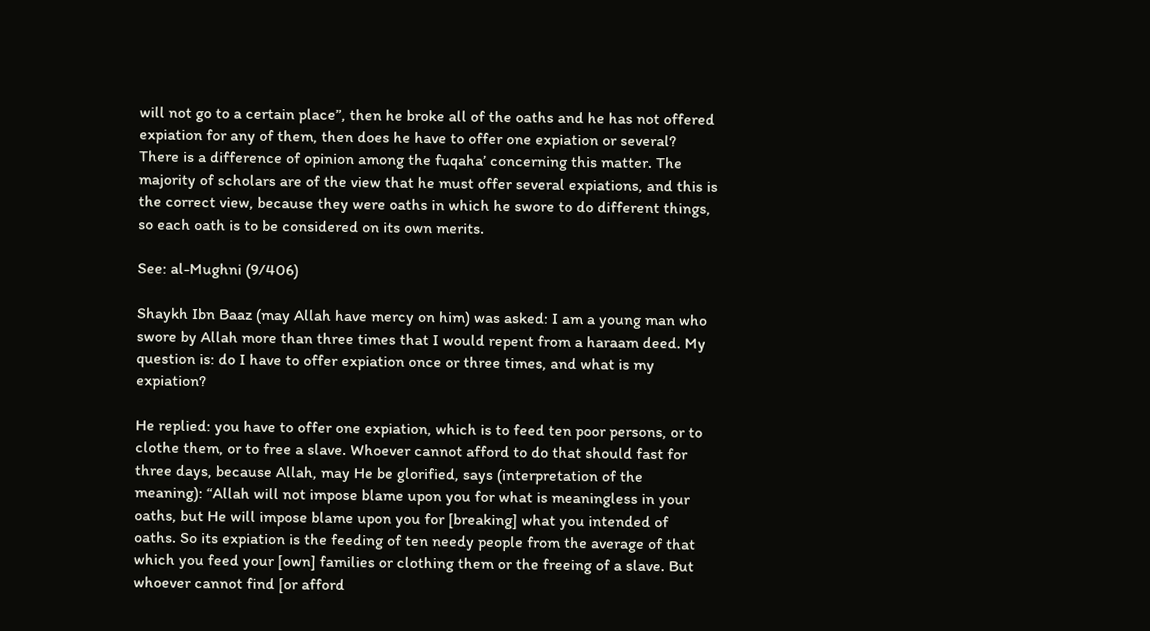will not go to a certain place”, then he broke all of the oaths and he has not offered expiation for any of them, then does he have to offer one expiation or several? There is a difference of opinion among the fuqaha’ concerning this matter. The majority of scholars are of the view that he must offer several expiations, and this is the correct view, because they were oaths in which he swore to do different things, so each oath is to be considered on its own merits.

See: al-Mughni (9/406)

Shaykh Ibn Baaz (may Allah have mercy on him) was asked: I am a young man who swore by Allah more than three times that I would repent from a haraam deed. My question is: do I have to offer expiation once or three times, and what is my expiation?

He replied: you have to offer one expiation, which is to feed ten poor persons, or to clothe them, or to free a slave. Whoever cannot afford to do that should fast for three days, because Allah, may He be glorified, says (interpretation of the meaning): “Allah will not impose blame upon you for what is meaningless in your oaths, but He will impose blame upon you for [breaking] what you intended of oaths. So its expiation is the feeding of ten needy people from the average of that which you feed your [own] families or clothing them or the freeing of a slave. But whoever cannot find [or afford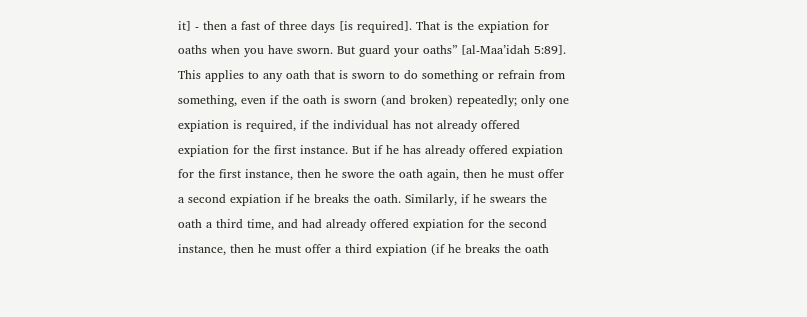it] - then a fast of three days [is required]. That is the expiation for oaths when you have sworn. But guard your oaths” [al-Maa’idah 5:89]. This applies to any oath that is sworn to do something or refrain from something, even if the oath is sworn (and broken) repeatedly; only one expiation is required, if the individual has not already offered expiation for the first instance. But if he has already offered expiation for the first instance, then he swore the oath again, then he must offer a second expiation if he breaks the oath. Similarly, if he swears the oath a third time, and had already offered expiation for the second instance, then he must offer a third expiation (if he breaks the oath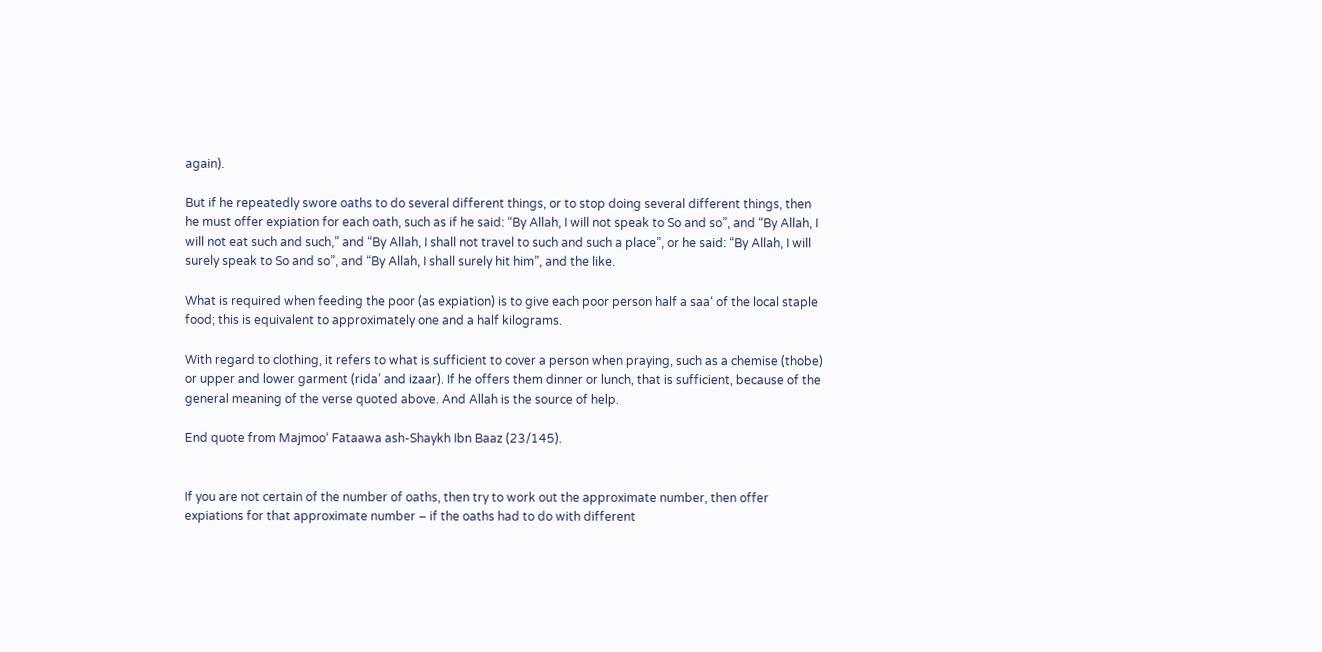again).

But if he repeatedly swore oaths to do several different things, or to stop doing several different things, then he must offer expiation for each oath, such as if he said: “By Allah, I will not speak to So and so”, and “By Allah, I will not eat such and such,” and “By Allah, I shall not travel to such and such a place”, or he said: “By Allah, I will surely speak to So and so”, and “By Allah, I shall surely hit him”, and the like.

What is required when feeding the poor (as expiation) is to give each poor person half a saa‘ of the local staple food; this is equivalent to approximately one and a half kilograms.

With regard to clothing, it refers to what is sufficient to cover a person when praying, such as a chemise (thobe) or upper and lower garment (rida’ and izaar). If he offers them dinner or lunch, that is sufficient, because of the general meaning of the verse quoted above. And Allah is the source of help.

End quote from Majmoo‘ Fataawa ash-Shaykh Ibn Baaz (23/145).


If you are not certain of the number of oaths, then try to work out the approximate number, then offer expiations for that approximate number – if the oaths had to do with different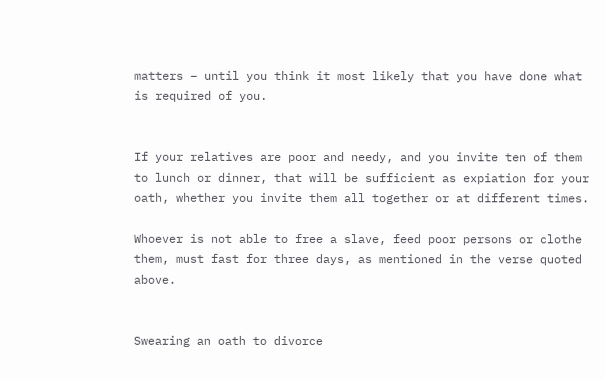matters – until you think it most likely that you have done what is required of you.


If your relatives are poor and needy, and you invite ten of them to lunch or dinner, that will be sufficient as expiation for your oath, whether you invite them all together or at different times.

Whoever is not able to free a slave, feed poor persons or clothe them, must fast for three days, as mentioned in the verse quoted above.


Swearing an oath to divorce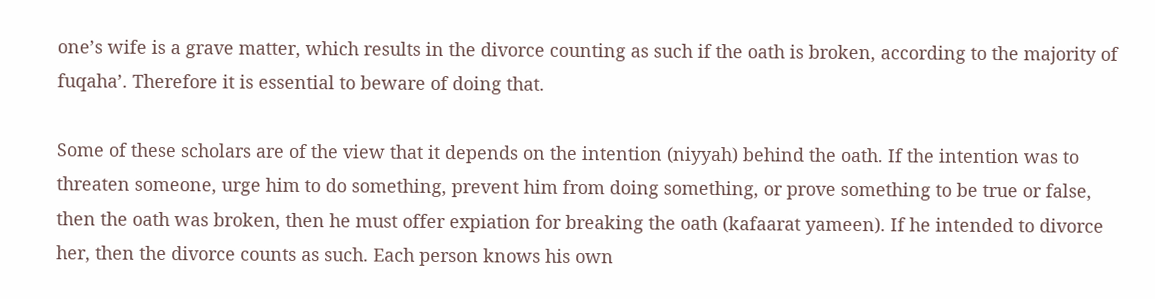one’s wife is a grave matter, which results in the divorce counting as such if the oath is broken, according to the majority of fuqaha’. Therefore it is essential to beware of doing that.

Some of these scholars are of the view that it depends on the intention (niyyah) behind the oath. If the intention was to threaten someone, urge him to do something, prevent him from doing something, or prove something to be true or false, then the oath was broken, then he must offer expiation for breaking the oath (kafaarat yameen). If he intended to divorce her, then the divorce counts as such. Each person knows his own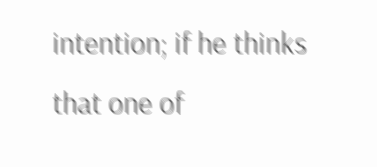intention; if he thinks that one of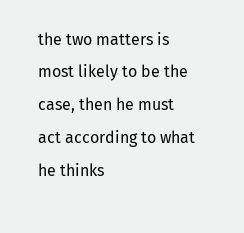the two matters is most likely to be the case, then he must act according to what he thinks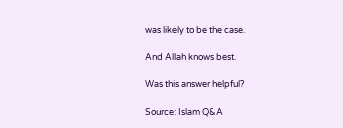was likely to be the case.

And Allah knows best.

Was this answer helpful?

Source: Islam Q&A